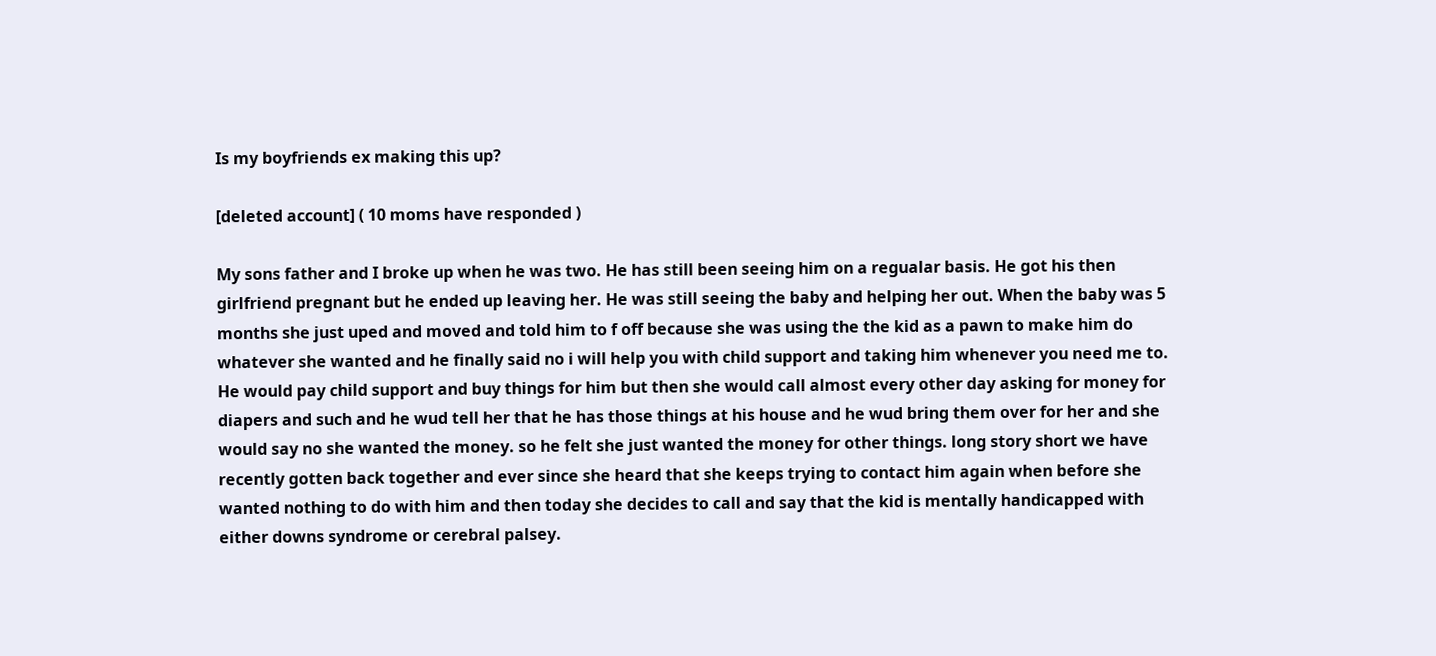Is my boyfriends ex making this up?

[deleted account] ( 10 moms have responded )

My sons father and I broke up when he was two. He has still been seeing him on a regualar basis. He got his then girlfriend pregnant but he ended up leaving her. He was still seeing the baby and helping her out. When the baby was 5 months she just uped and moved and told him to f off because she was using the the kid as a pawn to make him do whatever she wanted and he finally said no i will help you with child support and taking him whenever you need me to. He would pay child support and buy things for him but then she would call almost every other day asking for money for diapers and such and he wud tell her that he has those things at his house and he wud bring them over for her and she would say no she wanted the money. so he felt she just wanted the money for other things. long story short we have recently gotten back together and ever since she heard that she keeps trying to contact him again when before she wanted nothing to do with him and then today she decides to call and say that the kid is mentally handicapped with either downs syndrome or cerebral palsey.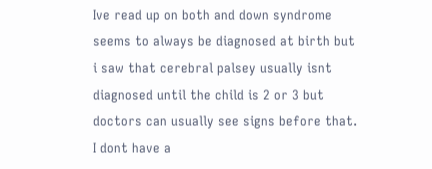Ive read up on both and down syndrome seems to always be diagnosed at birth but i saw that cerebral palsey usually isnt diagnosed until the child is 2 or 3 but doctors can usually see signs before that. I dont have a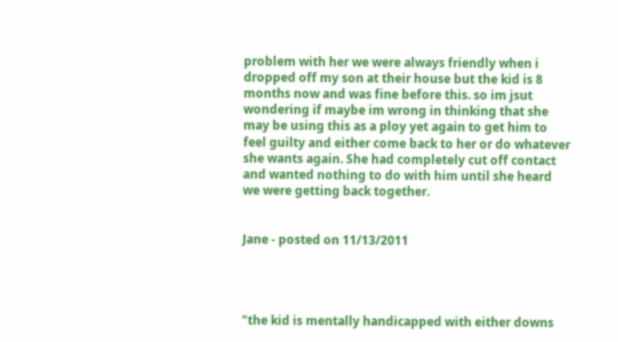problem with her we were always friendly when i dropped off my son at their house but the kid is 8 months now and was fine before this. so im jsut wondering if maybe im wrong in thinking that she may be using this as a ploy yet again to get him to feel guilty and either come back to her or do whatever she wants again. She had completely cut off contact and wanted nothing to do with him until she heard we were getting back together.


Jane - posted on 11/13/2011




"the kid is mentally handicapped with either downs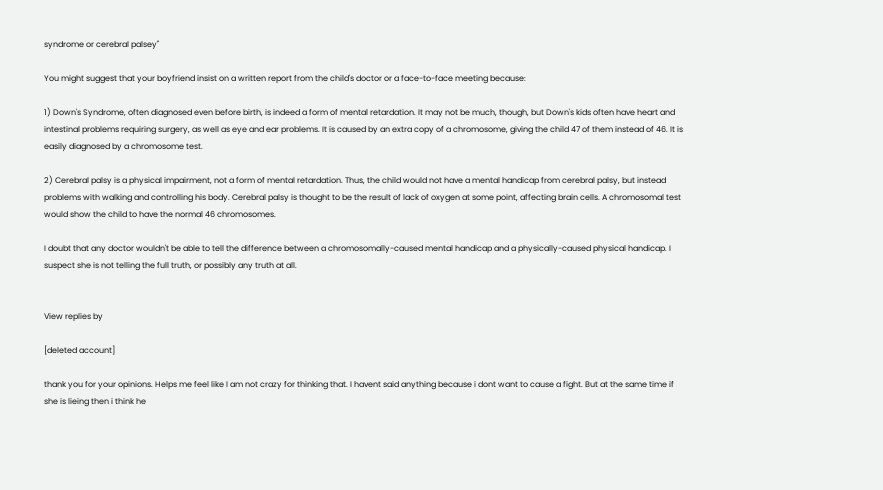syndrome or cerebral palsey"

You might suggest that your boyfriend insist on a written report from the child's doctor or a face-to-face meeting because:

1) Down's Syndrome, often diagnosed even before birth, is indeed a form of mental retardation. It may not be much, though, but Down's kids often have heart and intestinal problems requiring surgery, as well as eye and ear problems. It is caused by an extra copy of a chromosome, giving the child 47 of them instead of 46. It is easily diagnosed by a chromosome test.

2) Cerebral palsy is a physical impairment, not a form of mental retardation. Thus, the child would not have a mental handicap from cerebral palsy, but instead problems with walking and controlling his body. Cerebral palsy is thought to be the result of lack of oxygen at some point, affecting brain cells. A chromosomal test would show the child to have the normal 46 chromosomes.

I doubt that any doctor wouldn't be able to tell the difference between a chromosomally-caused mental handicap and a physically-caused physical handicap. I suspect she is not telling the full truth, or possibly any truth at all.


View replies by

[deleted account]

thank you for your opinions. Helps me feel like I am not crazy for thinking that. I havent said anything because i dont want to cause a fight. But at the same time if she is lieing then i think he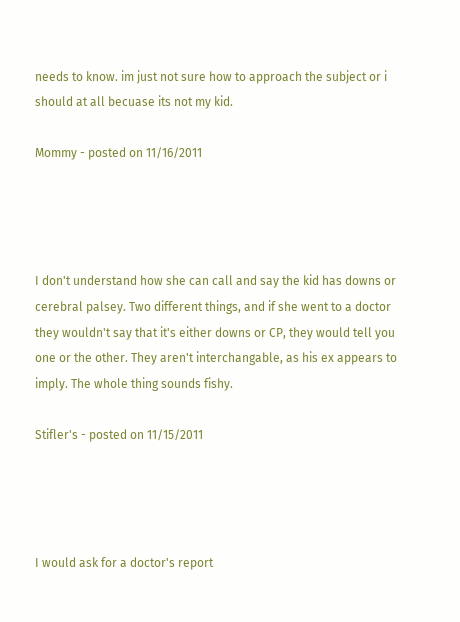needs to know. im just not sure how to approach the subject or i should at all becuase its not my kid.

Mommy - posted on 11/16/2011




I don't understand how she can call and say the kid has downs or cerebral palsey. Two different things, and if she went to a doctor they wouldn't say that it's either downs or CP, they would tell you one or the other. They aren't interchangable, as his ex appears to imply. The whole thing sounds fishy.

Stifler's - posted on 11/15/2011




I would ask for a doctor's report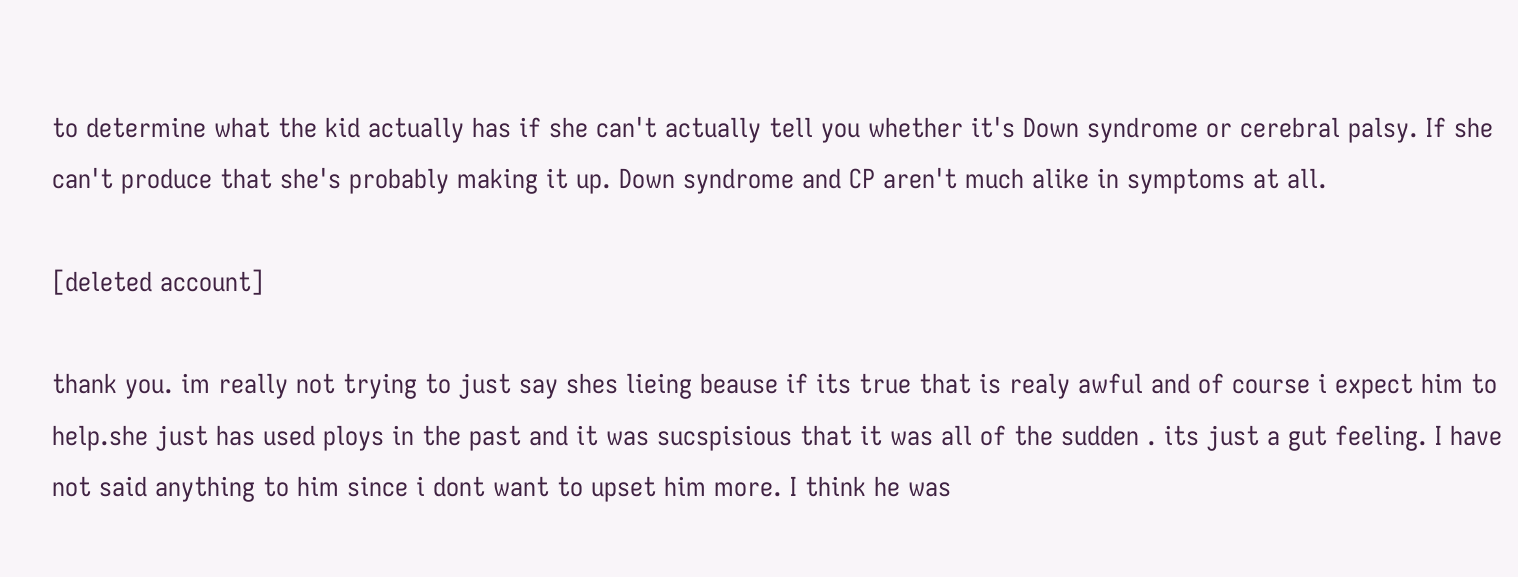to determine what the kid actually has if she can't actually tell you whether it's Down syndrome or cerebral palsy. If she can't produce that she's probably making it up. Down syndrome and CP aren't much alike in symptoms at all.

[deleted account]

thank you. im really not trying to just say shes lieing beause if its true that is realy awful and of course i expect him to help.she just has used ploys in the past and it was sucspisious that it was all of the sudden . its just a gut feeling. I have not said anything to him since i dont want to upset him more. I think he was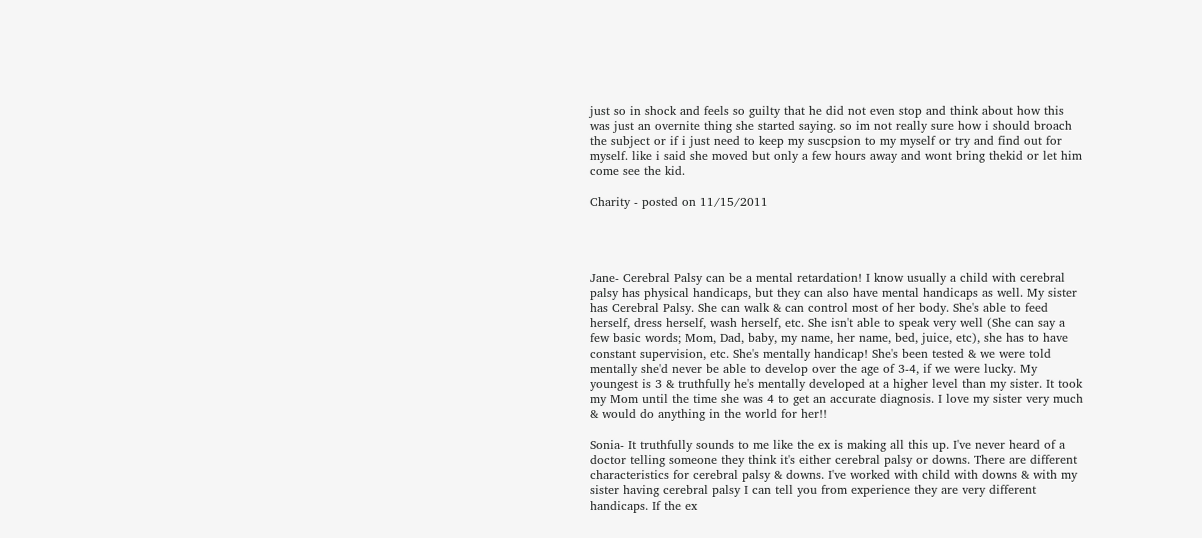just so in shock and feels so guilty that he did not even stop and think about how this was just an overnite thing she started saying. so im not really sure how i should broach the subject or if i just need to keep my suscpsion to my myself or try and find out for myself. like i said she moved but only a few hours away and wont bring thekid or let him come see the kid.

Charity - posted on 11/15/2011




Jane- Cerebral Palsy can be a mental retardation! I know usually a child with cerebral palsy has physical handicaps, but they can also have mental handicaps as well. My sister has Cerebral Palsy. She can walk & can control most of her body. She's able to feed herself, dress herself, wash herself, etc. She isn't able to speak very well (She can say a few basic words; Mom, Dad, baby, my name, her name, bed, juice, etc), she has to have constant supervision, etc. She's mentally handicap! She's been tested & we were told mentally she'd never be able to develop over the age of 3-4, if we were lucky. My youngest is 3 & truthfully he's mentally developed at a higher level than my sister. It took my Mom until the time she was 4 to get an accurate diagnosis. I love my sister very much & would do anything in the world for her!!

Sonia- It truthfully sounds to me like the ex is making all this up. I've never heard of a doctor telling someone they think it's either cerebral palsy or downs. There are different characteristics for cerebral palsy & downs. I've worked with child with downs & with my sister having cerebral palsy I can tell you from experience they are very different handicaps. If the ex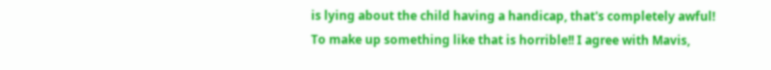is lying about the child having a handicap, that's completely awful! To make up something like that is horrible!! I agree with Mavis,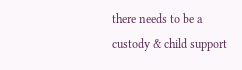there needs to be a custody & child support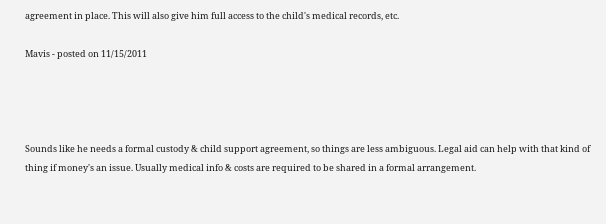agreement in place. This will also give him full access to the child's medical records, etc.

Mavis - posted on 11/15/2011




Sounds like he needs a formal custody & child support agreement, so things are less ambiguous. Legal aid can help with that kind of thing if money's an issue. Usually medical info & costs are required to be shared in a formal arrangement.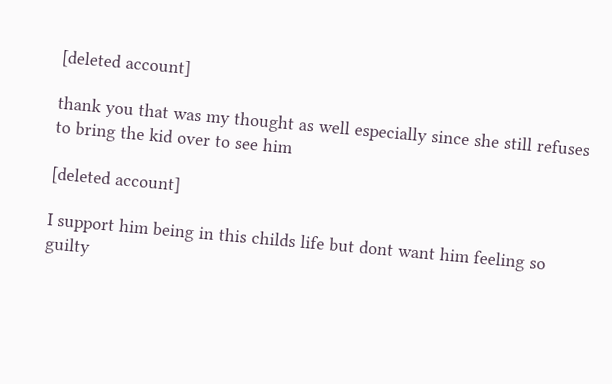[deleted account]

thank you that was my thought as well especially since she still refuses to bring the kid over to see him

[deleted account]

I support him being in this childs life but dont want him feeling so guilty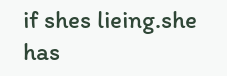if shes lieing.she has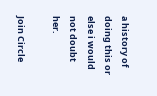a history of doing this or else i would not doubt her.

Join Circle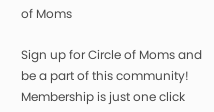of Moms

Sign up for Circle of Moms and be a part of this community! Membership is just one click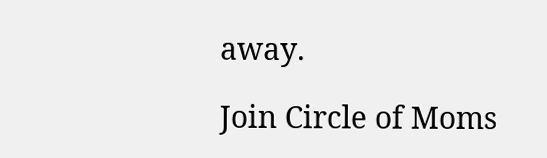away.

Join Circle of Moms